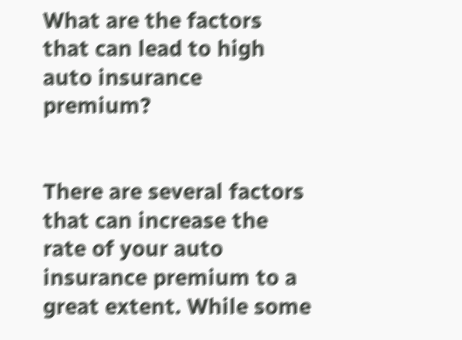What are the factors that can lead to high auto insurance premium?


There are several factors that can increase the rate of your auto insurance premium to a great extent. While some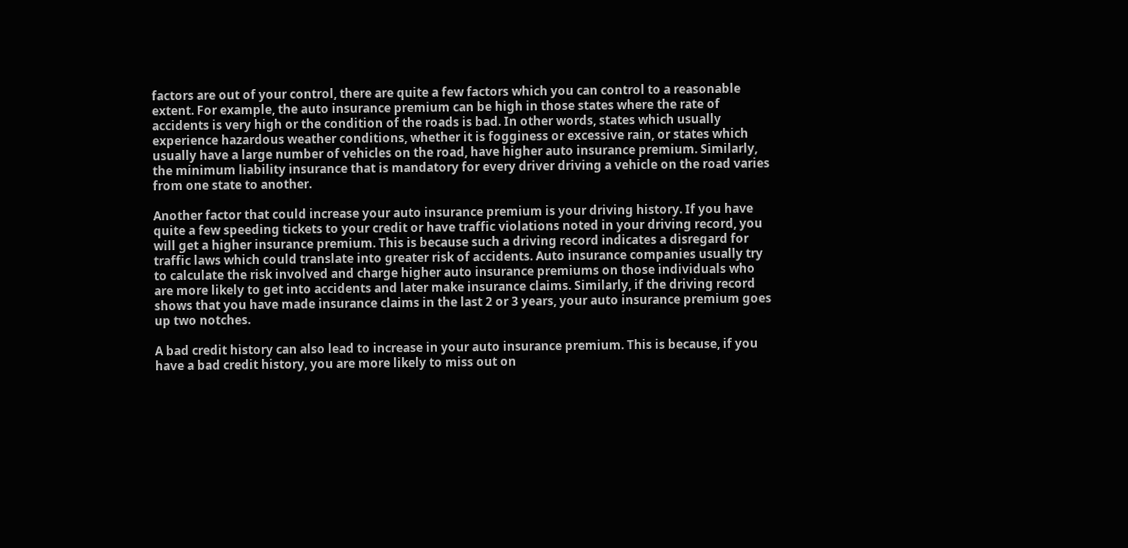factors are out of your control, there are quite a few factors which you can control to a reasonable extent. For example, the auto insurance premium can be high in those states where the rate of accidents is very high or the condition of the roads is bad. In other words, states which usually experience hazardous weather conditions, whether it is fogginess or excessive rain, or states which usually have a large number of vehicles on the road, have higher auto insurance premium. Similarly, the minimum liability insurance that is mandatory for every driver driving a vehicle on the road varies from one state to another.

Another factor that could increase your auto insurance premium is your driving history. If you have quite a few speeding tickets to your credit or have traffic violations noted in your driving record, you will get a higher insurance premium. This is because such a driving record indicates a disregard for traffic laws which could translate into greater risk of accidents. Auto insurance companies usually try to calculate the risk involved and charge higher auto insurance premiums on those individuals who are more likely to get into accidents and later make insurance claims. Similarly, if the driving record shows that you have made insurance claims in the last 2 or 3 years, your auto insurance premium goes up two notches.

A bad credit history can also lead to increase in your auto insurance premium. This is because, if you have a bad credit history, you are more likely to miss out on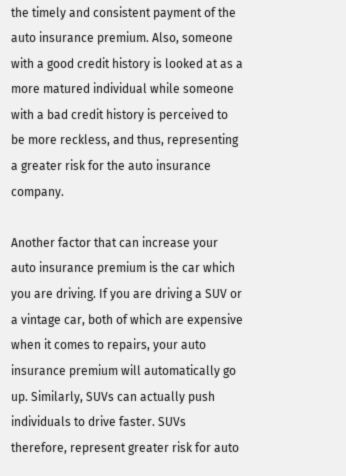the timely and consistent payment of the auto insurance premium. Also, someone with a good credit history is looked at as a more matured individual while someone with a bad credit history is perceived to be more reckless, and thus, representing a greater risk for the auto insurance company.

Another factor that can increase your auto insurance premium is the car which you are driving. If you are driving a SUV or a vintage car, both of which are expensive when it comes to repairs, your auto insurance premium will automatically go up. Similarly, SUVs can actually push individuals to drive faster. SUVs therefore, represent greater risk for auto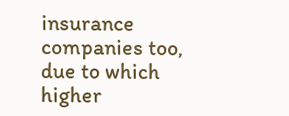insurance companies too, due to which higher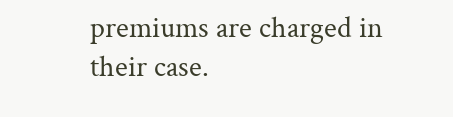premiums are charged in their case.